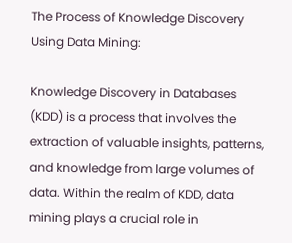The Process of Knowledge Discovery Using Data Mining:

Knowledge Discovery in Databases (KDD) is a process that involves the extraction of valuable insights, patterns, and knowledge from large volumes of data. Within the realm of KDD, data mining plays a crucial role in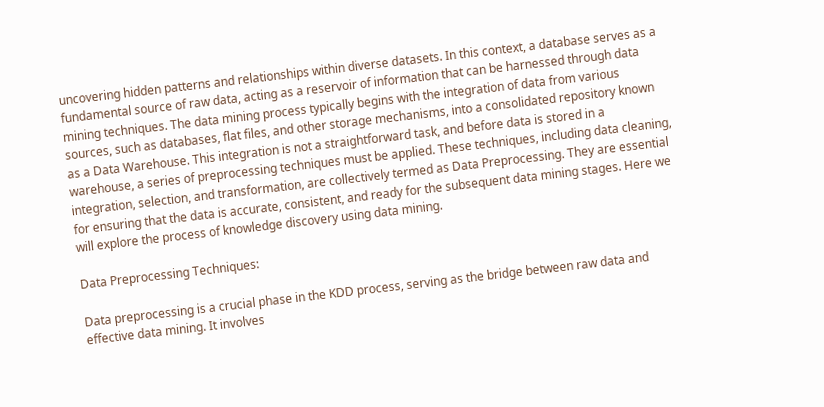uncovering hidden patterns and relationships within diverse datasets. In this context, a database serves as a fundamental source of raw data, acting as a reservoir of information that can be harnessed through data mining techniques. The data mining process typically begins with the integration of data from various sources, such as databases, flat files, and other storage mechanisms, into a consolidated repository known as a Data Warehouse. This integration is not a straightforward task, and before data is stored in a warehouse, a series of preprocessing techniques must be applied. These techniques, including data cleaning, integration, selection, and transformation, are collectively termed as Data Preprocessing. They are essential for ensuring that the data is accurate, consistent, and ready for the subsequent data mining stages. Here we will explore the process of knowledge discovery using data mining.

Data Preprocessing Techniques:

Data preprocessing is a crucial phase in the KDD process, serving as the bridge between raw data and effective data mining. It involves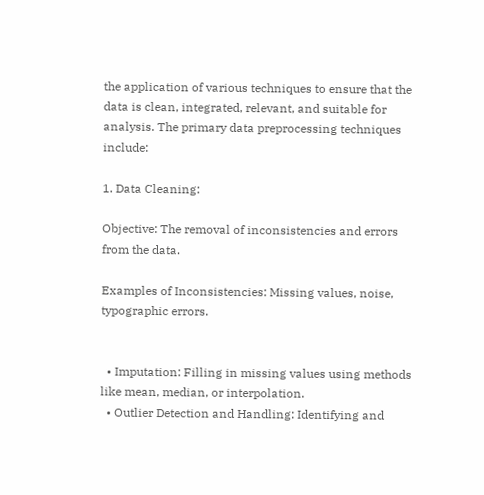the application of various techniques to ensure that the data is clean, integrated, relevant, and suitable for analysis. The primary data preprocessing techniques include:

1. Data Cleaning:

Objective: The removal of inconsistencies and errors from the data.

Examples of Inconsistencies: Missing values, noise, typographic errors.


  • Imputation: Filling in missing values using methods like mean, median, or interpolation.
  • Outlier Detection and Handling: Identifying and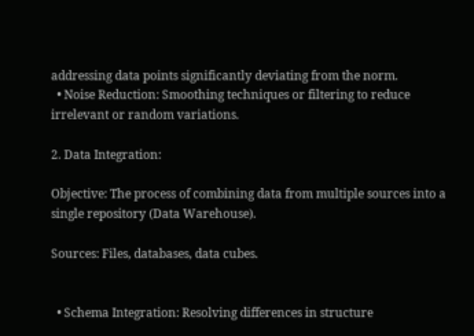addressing data points significantly deviating from the norm.
  • Noise Reduction: Smoothing techniques or filtering to reduce irrelevant or random variations.

2. Data Integration:

Objective: The process of combining data from multiple sources into a single repository (Data Warehouse).

Sources: Files, databases, data cubes.


  • Schema Integration: Resolving differences in structure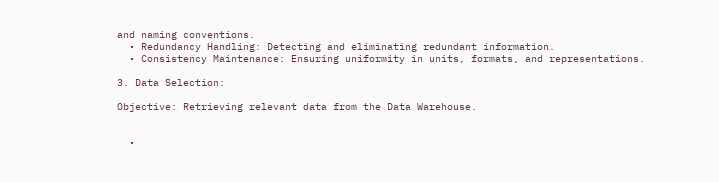and naming conventions.
  • Redundancy Handling: Detecting and eliminating redundant information.
  • Consistency Maintenance: Ensuring uniformity in units, formats, and representations.

3. Data Selection:

Objective: Retrieving relevant data from the Data Warehouse.


  •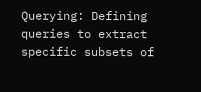Querying: Defining queries to extract specific subsets of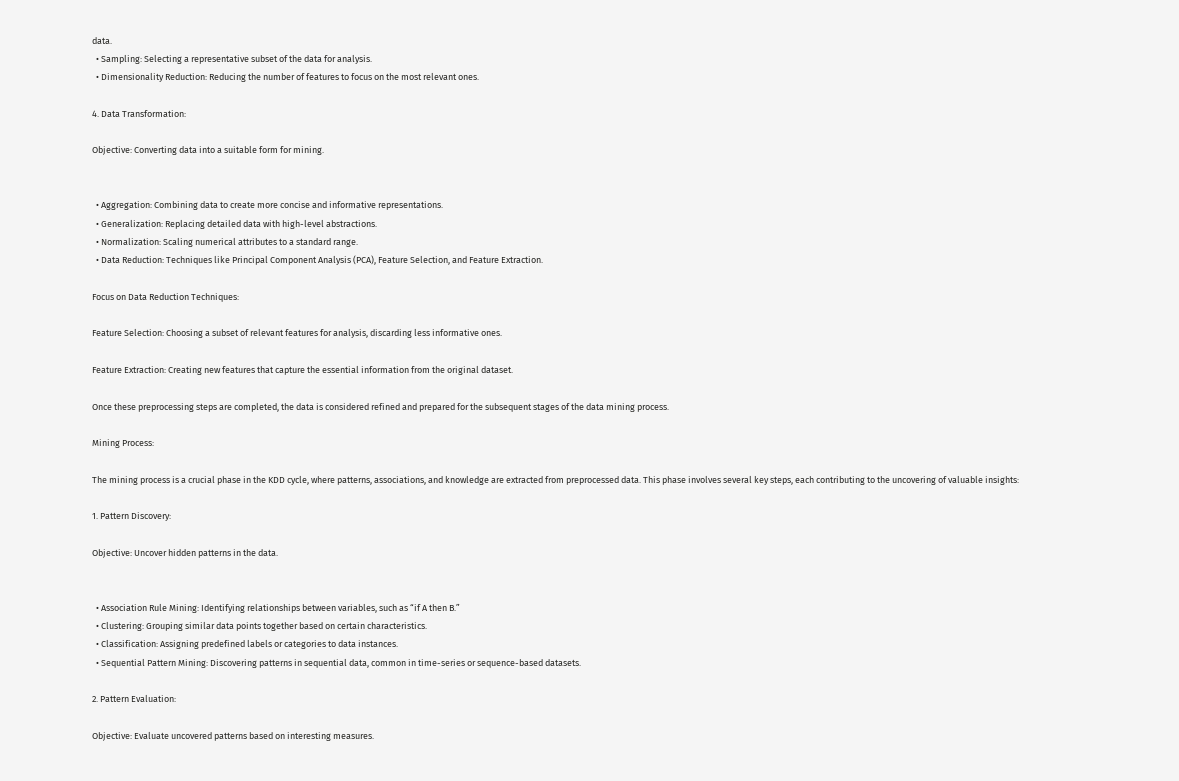data.
  • Sampling: Selecting a representative subset of the data for analysis.
  • Dimensionality Reduction: Reducing the number of features to focus on the most relevant ones.

4. Data Transformation:

Objective: Converting data into a suitable form for mining.


  • Aggregation: Combining data to create more concise and informative representations.
  • Generalization: Replacing detailed data with high-level abstractions.
  • Normalization: Scaling numerical attributes to a standard range.
  • Data Reduction: Techniques like Principal Component Analysis (PCA), Feature Selection, and Feature Extraction.

Focus on Data Reduction Techniques:

Feature Selection: Choosing a subset of relevant features for analysis, discarding less informative ones.

Feature Extraction: Creating new features that capture the essential information from the original dataset.

Once these preprocessing steps are completed, the data is considered refined and prepared for the subsequent stages of the data mining process.

Mining Process:

The mining process is a crucial phase in the KDD cycle, where patterns, associations, and knowledge are extracted from preprocessed data. This phase involves several key steps, each contributing to the uncovering of valuable insights:

1. Pattern Discovery:

Objective: Uncover hidden patterns in the data.


  • Association Rule Mining: Identifying relationships between variables, such as “if A then B.”
  • Clustering: Grouping similar data points together based on certain characteristics.
  • Classification: Assigning predefined labels or categories to data instances.
  • Sequential Pattern Mining: Discovering patterns in sequential data, common in time-series or sequence-based datasets.

2. Pattern Evaluation:

Objective: Evaluate uncovered patterns based on interesting measures.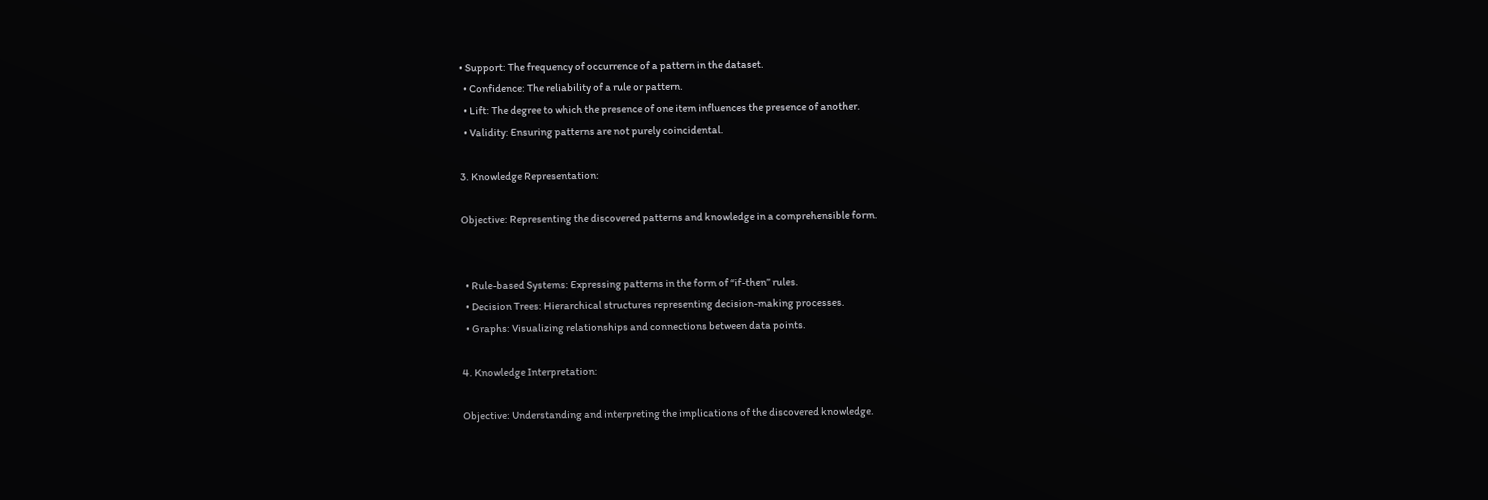• Support: The frequency of occurrence of a pattern in the dataset.
  • Confidence: The reliability of a rule or pattern.
  • Lift: The degree to which the presence of one item influences the presence of another.
  • Validity: Ensuring patterns are not purely coincidental.

3. Knowledge Representation:

Objective: Representing the discovered patterns and knowledge in a comprehensible form.


  • Rule-based Systems: Expressing patterns in the form of “if-then” rules.
  • Decision Trees: Hierarchical structures representing decision-making processes.
  • Graphs: Visualizing relationships and connections between data points.

4. Knowledge Interpretation:

Objective: Understanding and interpreting the implications of the discovered knowledge.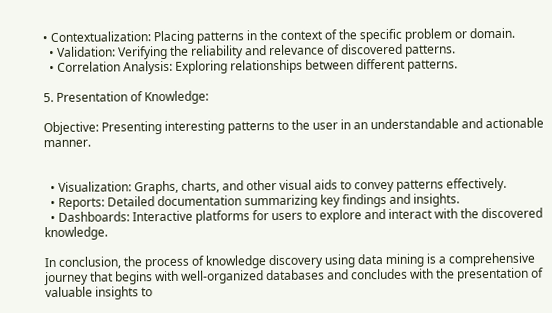• Contextualization: Placing patterns in the context of the specific problem or domain.
  • Validation: Verifying the reliability and relevance of discovered patterns.
  • Correlation Analysis: Exploring relationships between different patterns.

5. Presentation of Knowledge:

Objective: Presenting interesting patterns to the user in an understandable and actionable manner.


  • Visualization: Graphs, charts, and other visual aids to convey patterns effectively.
  • Reports: Detailed documentation summarizing key findings and insights.
  • Dashboards: Interactive platforms for users to explore and interact with the discovered knowledge.

In conclusion, the process of knowledge discovery using data mining is a comprehensive journey that begins with well-organized databases and concludes with the presentation of valuable insights to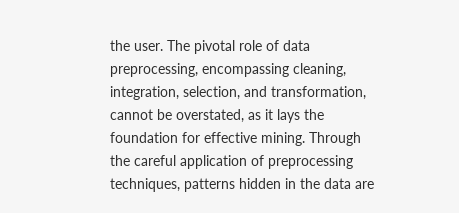the user. The pivotal role of data preprocessing, encompassing cleaning, integration, selection, and transformation, cannot be overstated, as it lays the foundation for effective mining. Through the careful application of preprocessing techniques, patterns hidden in the data are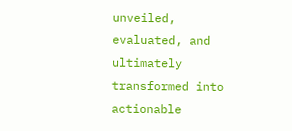unveiled, evaluated, and ultimately transformed into actionable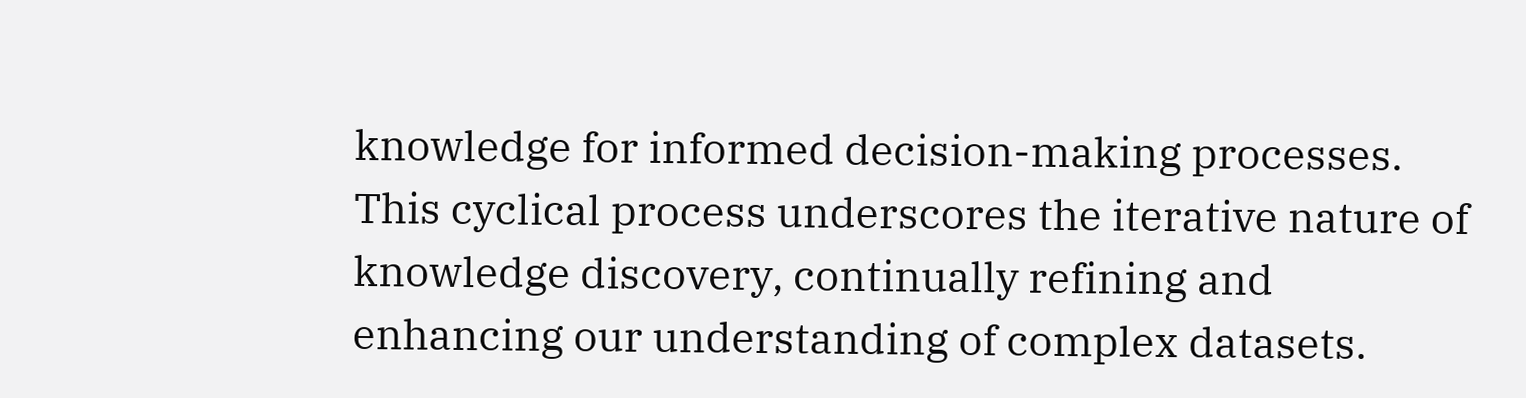knowledge for informed decision-making processes. This cyclical process underscores the iterative nature of knowledge discovery, continually refining and enhancing our understanding of complex datasets.